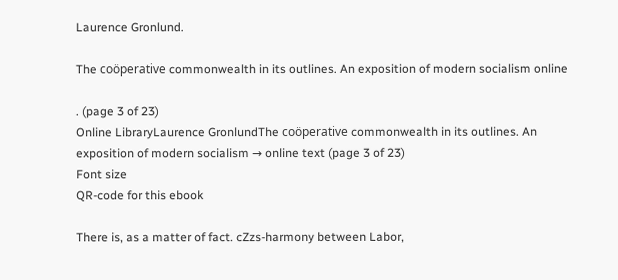Laurence Gronlund.

The coöperative commonwealth in its outlines. An exposition of modern socialism online

. (page 3 of 23)
Online LibraryLaurence GronlundThe coöperative commonwealth in its outlines. An exposition of modern socialism → online text (page 3 of 23)
Font size
QR-code for this ebook

There is, as a matter of fact. cZzs-harmony between Labor,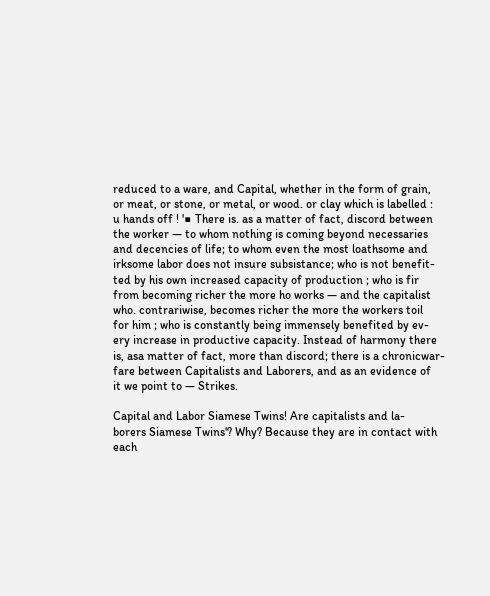reduced to a ware, and Capital, whether in the form of grain,
or meat, or stone, or metal, or wood. or clay which is labelled :
u hands off ! '■ There is. as a matter of fact, discord between
the worker — to whom nothing is coming beyond necessaries
and decencies of life; to whom even the most loathsome and
irksome labor does not insure subsistance; who is not benefit-
ted by his own increased capacity of production ; who is fir
from becoming richer the more ho works — and the capitalist
who. contrariwise, becomes richer the more the workers toil
for him ; who is constantly being immensely benefited by ev-
ery increase in productive capacity. Instead of harmony there
is, asa matter of fact, more than discord; there is a chronicwar-
fare between Capitalists and Laborers, and as an evidence of
it we point to — Strikes.

Capital and Labor Siamese Twins! Are capitalists and la-
borers Siamese Twins'? Why? Because they are in contact with
each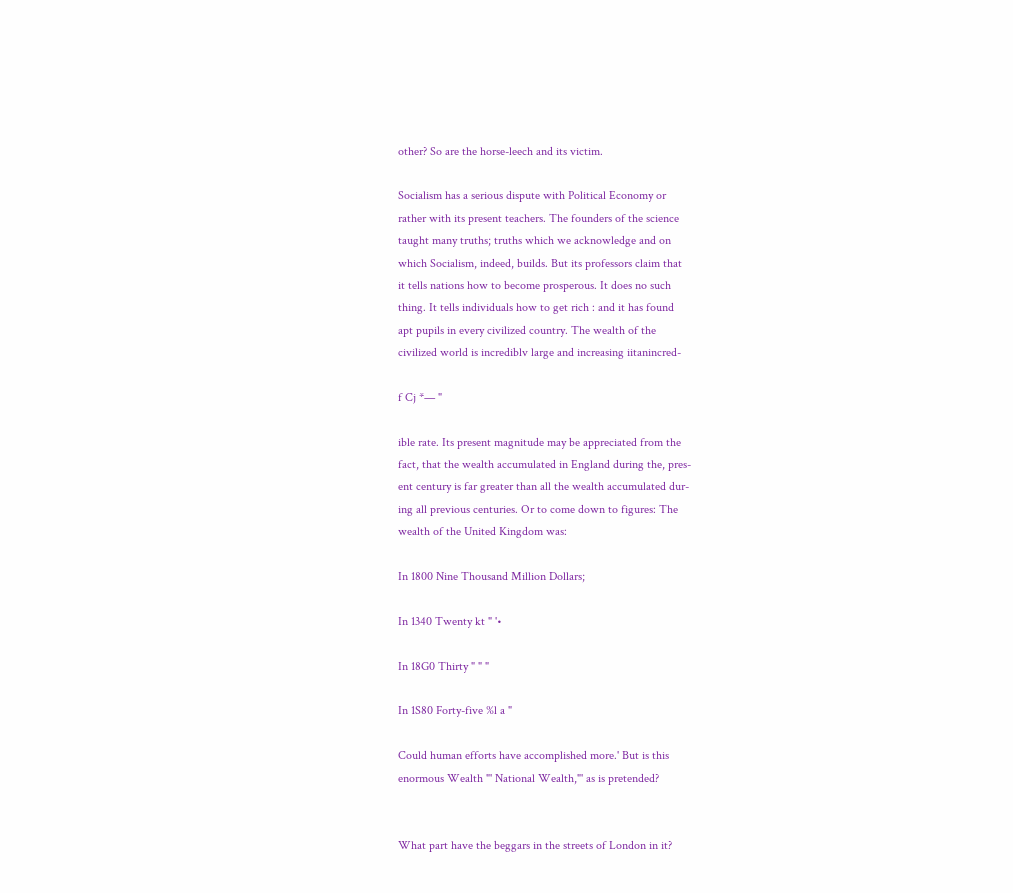other? So are the horse-leech and its victim.

Socialism has a serious dispute with Political Economy or
rather with its present teachers. The founders of the science
taught many truths; truths which we acknowledge and on
which Socialism, indeed, builds. But its professors claim that
it tells nations how to become prosperous. It does no such
thing. It tells individuals how to get rich : and it has found
apt pupils in every civilized country. The wealth of the
civilized world is incrediblv large and increasing iitanincred-

f Cj *— "

ible rate. Its present magnitude may be appreciated from the
fact, that the wealth accumulated in England during the, pres-
ent century is far greater than all the wealth accumulated dur-
ing all previous centuries. Or to come down to figures: The
wealth of the United Kingdom was:

In 1800 Nine Thousand Million Dollars;

In 1340 Twenty kt " '•

In 18G0 Thirty " " "

In 1S80 Forty-five %l a "

Could human efforts have accomplished more.' But is this
enormous Wealth "' National Wealth,"' as is pretended?


What part have the beggars in the streets of London in it?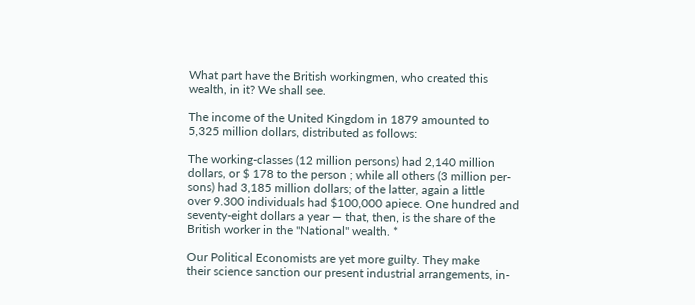What part have the British workingmen, who created this
wealth, in it? We shall see.

The income of the United Kingdom in 1879 amounted to
5,325 million dollars, distributed as follows:

The working-classes (12 million persons) had 2,140 million
dollars, or $ 178 to the person ; while all others (3 million per-
sons) had 3,185 million dollars; of the latter, again a little
over 9.300 individuals had $100,000 apiece. One hundred and
seventy-eight dollars a year — that, then, is the share of the
British worker in the ''National" wealth. *

Our Political Economists are yet more guilty. They make
their science sanction our present industrial arrangements, in-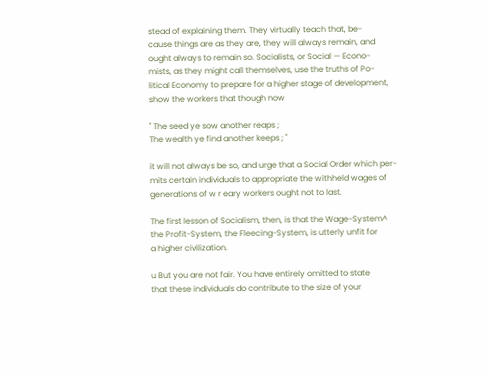stead of explaining them. They virtually teach that, be-
cause things are as they are, they will always remain, and
ought always to remain so. Socialists, or Social — Econo-
mists, as they might call themselves, use the truths of Po-
litical Economy to prepare for a higher stage of development,
show the workers that though now

" The seed ye sow another reaps ;
The wealth ye find another keeps ; "

it will not always be so, and urge that a Social Order which per-
mits certain individuals to appropriate the withheld wages of
generations of w r eary workers ought not to last.

The first lesson of Socialism, then, is that the Wage-System^
the Profit-System, the Fleecing-System, is utterly unfit for
a higher civilization.

u But you are not fair. You have entirely omitted to state
that these individuals do contribute to the size of your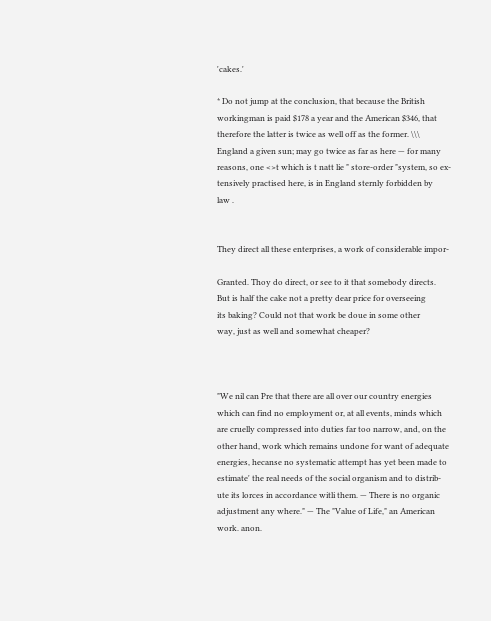'cakes.'

* Do not jump at the conclusion, that because the British
workingman is paid $178 a year and the American $346, that
therefore the latter is twice as well off as the former. \\\
England a given sun; may go twice as far as here — for many
reasons, one <>t which is t natt lie " store-order "system, so ex-
tensively practised here, is in England sternly forbidden by
law .


They direct all these enterprises, a work of considerable impor-

Granted. Thoy do direct, or see to it that somebody directs.
But is half the cake not a pretty dear price for overseeing
its baking? Could not that work be doue in some other
way, just as well and somewhat cheaper?



"We nil can Pre that there are all over our country energies
which can find no employment or, at all events, minds which
are cruelly compressed into duties far too narrow, and, on the
other hand, work which remains undone for want of adequate
energies, hecanse no systematic attempt has yet been made to
estimate' the real needs of the social organism and to distrib-
ute its lorces in accordance witli them. — There is no organic
adjustment any where." — The "Value of Life," an American
work. anon.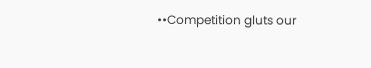••Competition gluts our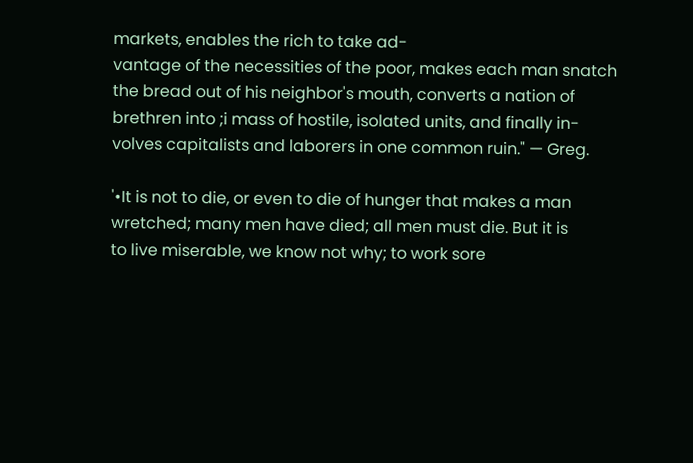markets, enables the rich to take ad-
vantage of the necessities of the poor, makes each man snatch
the bread out of his neighbor's mouth, converts a nation of
brethren into ;i mass of hostile, isolated units, and finally in-
volves capitalists and laborers in one common ruin." — Greg.

'•It is not to die, or even to die of hunger that makes a man
wretched; many men have died; all men must die. But it is
to live miserable, we know not why; to work sore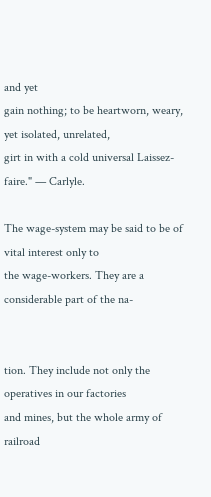and yet
gain nothing; to be heartworn, weary, yet isolated, unrelated,
girt in with a cold universal Laissez-faire." — Carlyle.

The wage-system may be said to be of vital interest only to
the wage-workers. They are a considerable part of the na-


tion. They include not only the operatives in our factories
and mines, but the whole army of railroad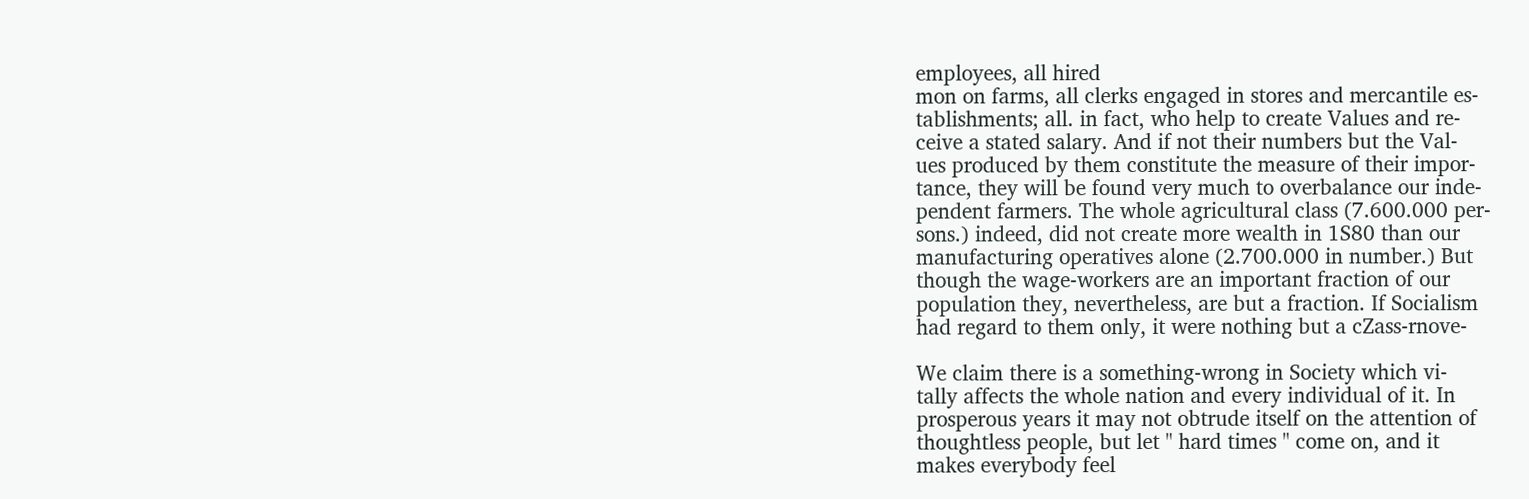employees, all hired
mon on farms, all clerks engaged in stores and mercantile es-
tablishments; all. in fact, who help to create Values and re-
ceive a stated salary. And if not their numbers but the Val-
ues produced by them constitute the measure of their impor-
tance, they will be found very much to overbalance our inde-
pendent farmers. The whole agricultural class (7.600.000 per-
sons.) indeed, did not create more wealth in 1S80 than our
manufacturing operatives alone (2.700.000 in number.) But
though the wage-workers are an important fraction of our
population they, nevertheless, are but a fraction. If Socialism
had regard to them only, it were nothing but a cZass-rnove-

We claim there is a something-wrong in Society which vi-
tally affects the whole nation and every individual of it. In
prosperous years it may not obtrude itself on the attention of
thoughtless people, but let " hard times " come on, and it
makes everybody feel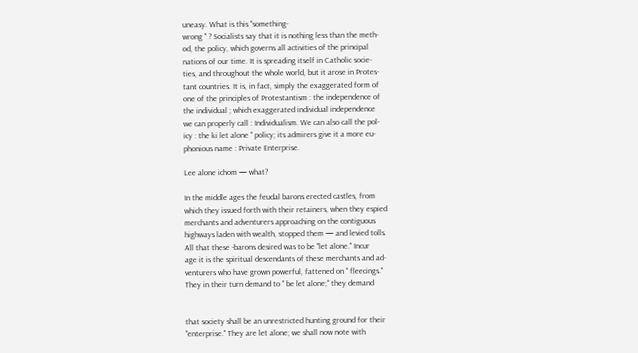uneasy. What is this "something-
wrong " ? Socialists say that it is nothing less than the meth-
od, the policy, which governs all activities of the principal
nations of our time. It is spreading itself in Catholic socie-
ties, and throughout the whole world, but it arose in Protes-
tant countries. It is, in fact, simply the exaggerated form of
one of the principles of Protestantism : the independence of
the individual ; which exaggerated individual independence
we can properly call : Individualism. We can also call the pol-
icy : the ki let alone " policy; its admirers give it a more eu-
phonious name : Private Enterprise.

Lee alone ichom — what?

In the middle ages the feudal barons erected castles, from
which they issued forth with their retainers, when they espied
merchants and adventurers approaching on the contiguous
highways laden with wealth, stopped them — and levied tolls.
All that these -barons desired was to be "let alone." Incur
age it is the spiritual descendants of these merchants and ad-
venturers who have grown powerful, fattened on " fleecings."
They in their turn demand to " be let alone;" they demand


that society shall be an unrestricted hunting ground for their
''enterprise." They are let alone; we shall now note with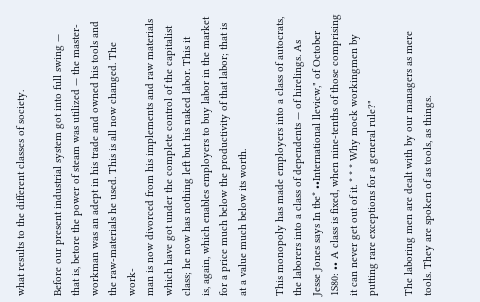what results to the different classes of society.

Before our present industrial system got into full swing —
that is, betore the power of steam was utilized — the master-
workman was an adept in his trade and owned his tools and
the raw-materials he used. This is all now changed. The work-
man is now divorced from his implements and raw materials
which have got under the complete control of the capitalist
class; he now has nothing left but his naked labor. This it
is, again, which enables employers to buy labor in the market
for a price much below the productivity of that labor; that is
at a value much below its worth.

This monopoly has made employers into a class of autocrats,
the laborers into a class of dependents — of hirelings. As
Jesse Jones says In tbe* ••International llevicw," of October
1S80: •• A class is fixed, when nine-tenths of those comprising
it can never get out of it. * * * Why mock workingmen by
putting rare exceptions for a general rule?"

The laboring men are dealt with by our managers as mere
tools. They are spoken of as tools, as things.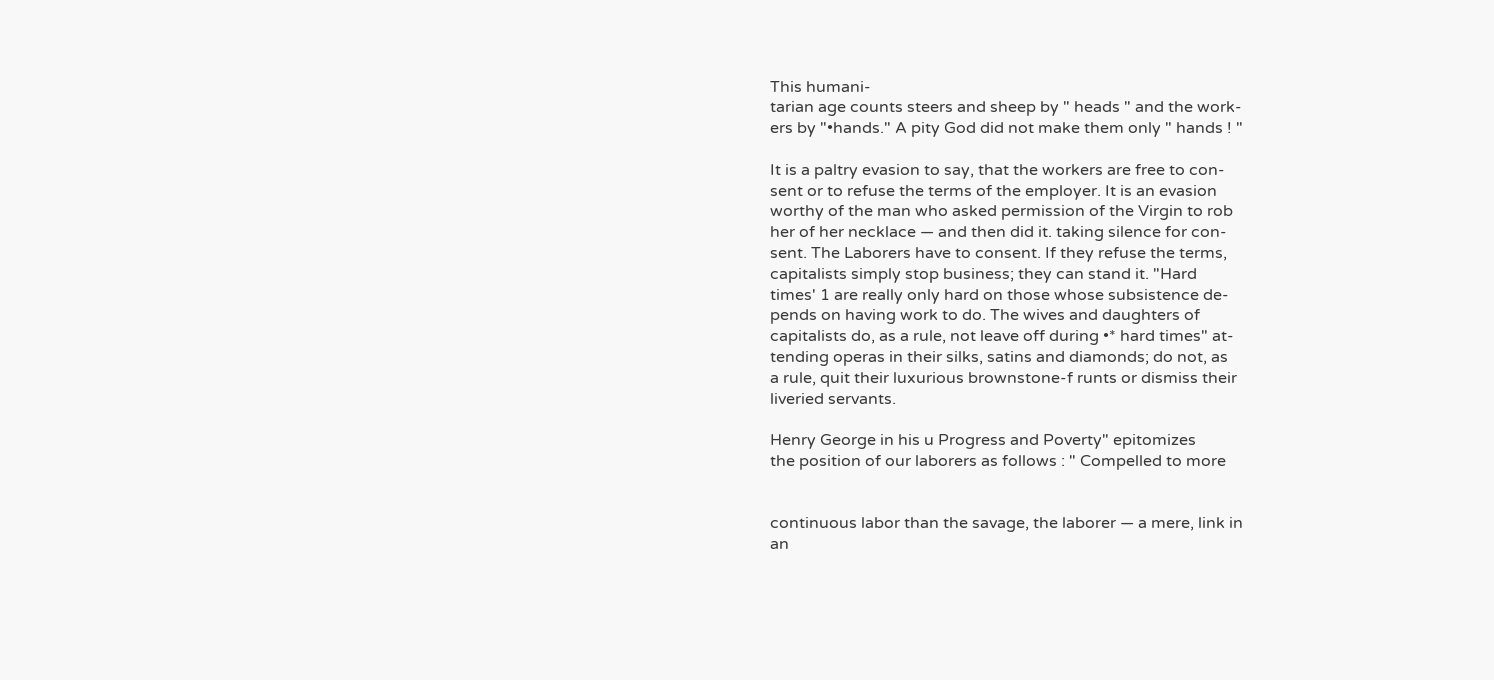This humani-
tarian age counts steers and sheep by " heads " and the work-
ers by "•hands." A pity God did not make them only " hands ! "

It is a paltry evasion to say, that the workers are free to con-
sent or to refuse the terms of the employer. It is an evasion
worthy of the man who asked permission of the Virgin to rob
her of her necklace — and then did it. taking silence for con-
sent. The Laborers have to consent. If they refuse the terms,
capitalists simply stop business; they can stand it. "Hard
times' 1 are really only hard on those whose subsistence de-
pends on having work to do. The wives and daughters of
capitalists do, as a rule, not leave off during •* hard times" at-
tending operas in their silks, satins and diamonds; do not, as
a rule, quit their luxurious brownstone-f runts or dismiss their
liveried servants.

Henry George in his u Progress and Poverty" epitomizes
the position of our laborers as follows : " Compelled to more


continuous labor than the savage, the laborer — a mere, link in
an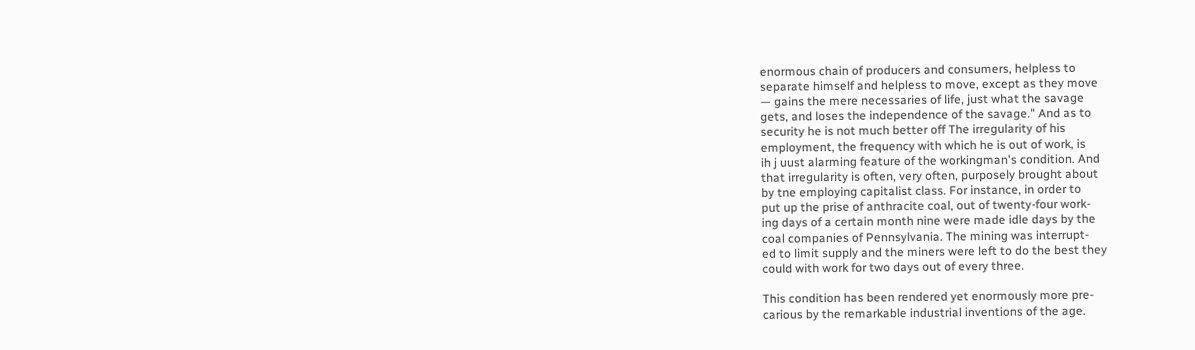enormous chain of producers and consumers, helpless to
separate himself and helpless to move, except as they move
— gains the mere necessaries of life, just what the savage
gets, and loses the independence of the savage." And as to
security he is not much better off The irregularity of his
employment, the frequency with which he is out of work, is
ih j uust alarming feature of the workingman's condition. And
that irregularity is often, very often, purposely brought about
by tne employing capitalist class. For instance, in order to
put up the prise of anthracite coal, out of twenty-four work-
ing days of a certain month nine were made idle days by the
coal companies of Pennsylvania. The mining was interrupt-
ed to limit supply and the miners were left to do the best they
could with work for two days out of every three.

This condition has been rendered yet enormously more pre-
carious by the remarkable industrial inventions of the age.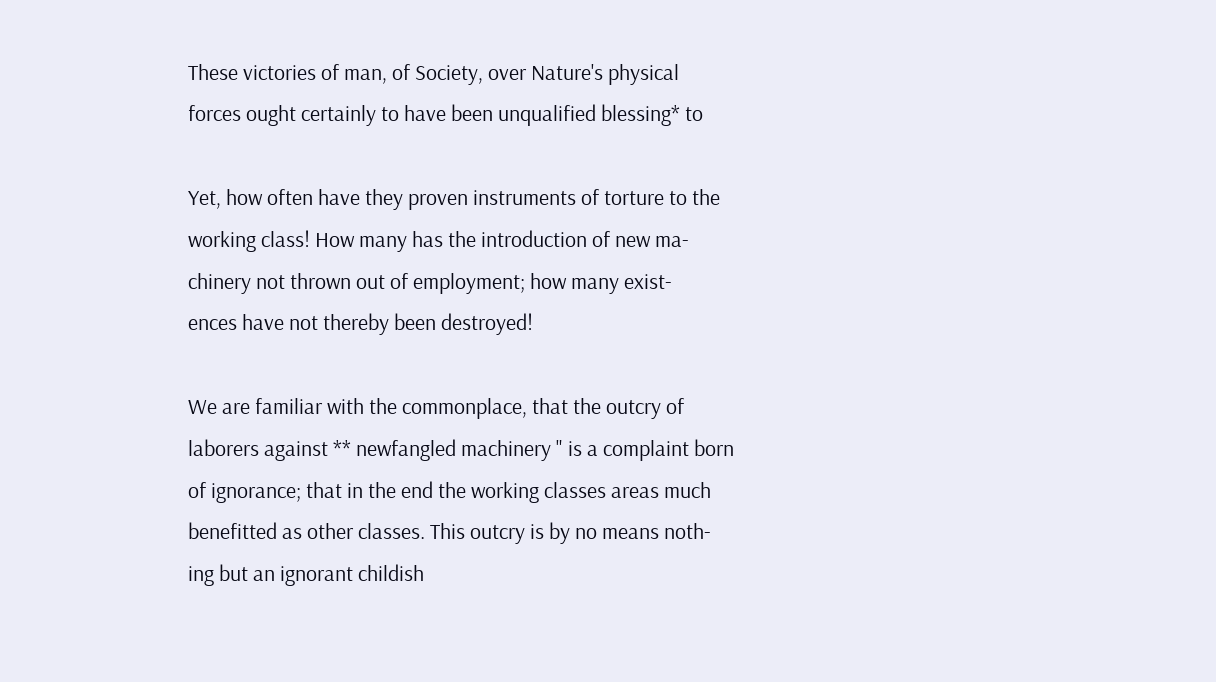These victories of man, of Society, over Nature's physical
forces ought certainly to have been unqualified blessing* to

Yet, how often have they proven instruments of torture to the
working class! How many has the introduction of new ma-
chinery not thrown out of employment; how many exist-
ences have not thereby been destroyed!

We are familiar with the commonplace, that the outcry of
laborers against ** newfangled machinery " is a complaint born
of ignorance; that in the end the working classes areas much
benefitted as other classes. This outcry is by no means noth-
ing but an ignorant childish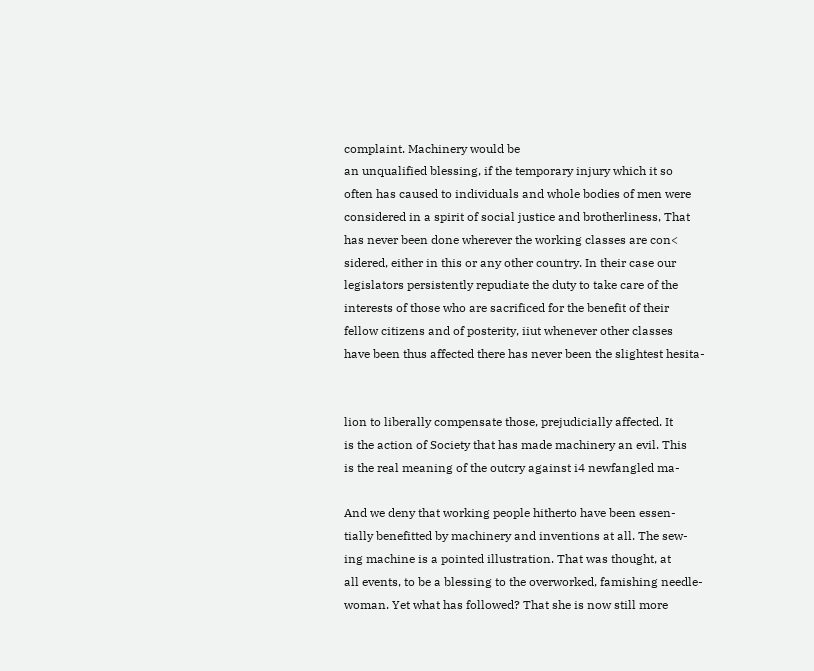complaint. Machinery would be
an unqualified blessing, if the temporary injury which it so
often has caused to individuals and whole bodies of men were
considered in a spirit of social justice and brotherliness, That
has never been done wherever the working classes are con<
sidered, either in this or any other country. In their case our
legislators persistently repudiate the duty to take care of the
interests of those who are sacrificed for the benefit of their
fellow citizens and of posterity, iiut whenever other classes
have been thus affected there has never been the slightest hesita-


lion to liberally compensate those, prejudicially affected. It
is the action of Society that has made machinery an evil. This
is the real meaning of the outcry against i4 newfangled ma-

And we deny that working people hitherto have been essen-
tially benefitted by machinery and inventions at all. The sew-
ing machine is a pointed illustration. That was thought, at
all events, to be a blessing to the overworked, famishing needle-
woman. Yet what has followed? That she is now still more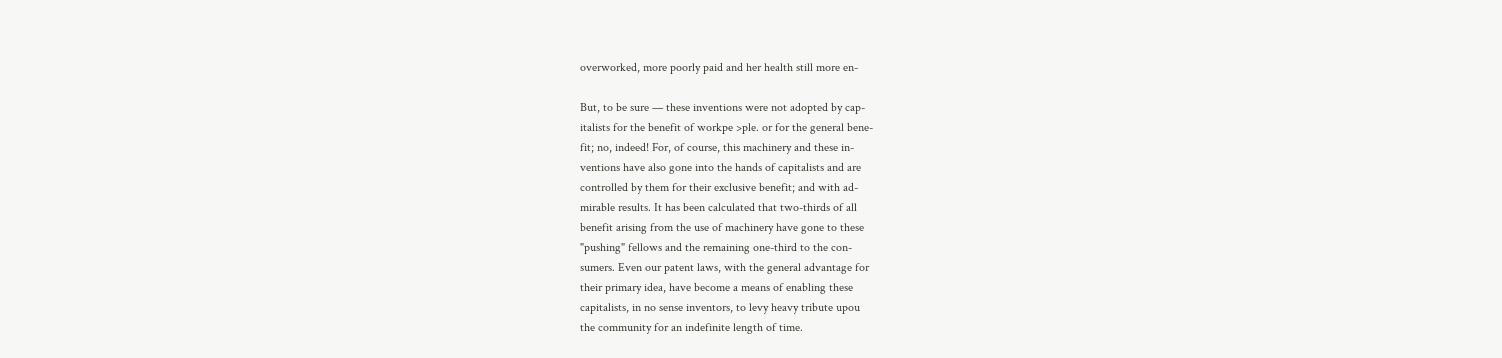overworked, more poorly paid and her health still more en-

But, to be sure — these inventions were not adopted by cap-
italists for the benefit of workpe >ple. or for the general bene-
fit; no, indeed! For, of course, this machinery and these in-
ventions have also gone into the hands of capitalists and are
controlled by them for their exclusive benefit; and with ad-
mirable results. It has been calculated that two-thirds of all
benefit arising from the use of machinery have gone to these
"pushing" fellows and the remaining one-third to the con-
sumers. Even our patent laws, with the general advantage for
their primary idea, have become a means of enabling these
capitalists, in no sense inventors, to levy heavy tribute upou
the community for an indefinite length of time.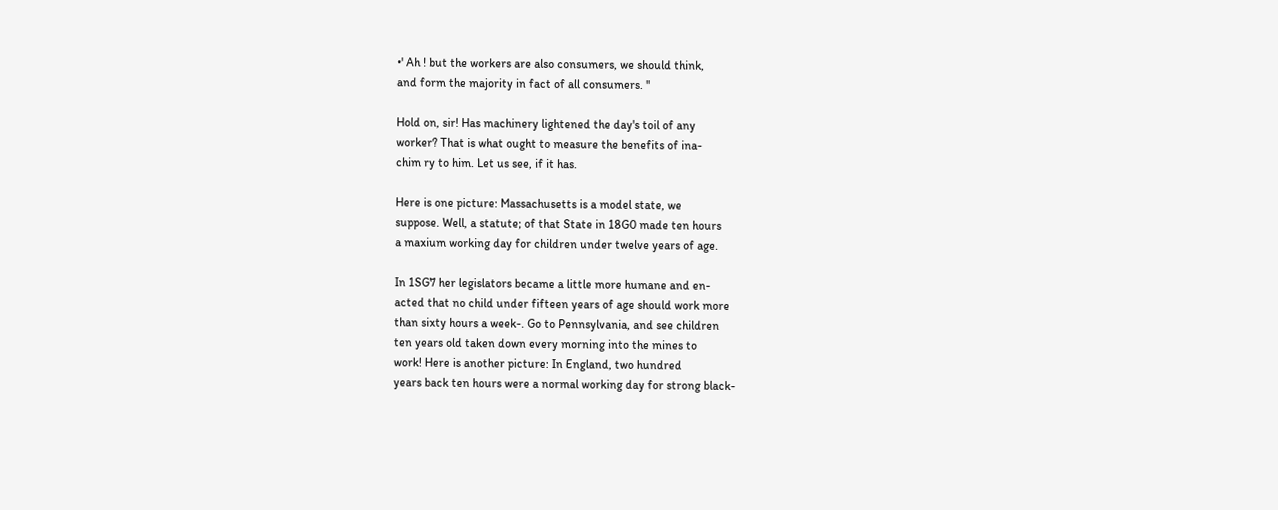•' Ah ! but the workers are also consumers, we should think,
and form the majority in fact of all consumers. ''

Hold on, sir! Has machinery lightened the day's toil of any
worker? That is what ought to measure the benefits of ina-
chim ry to him. Let us see, if it has.

Here is one picture: Massachusetts is a model state, we
suppose. Well, a statute; of that State in 18G0 made ten hours
a maxium working day for children under twelve years of age.

In 1SG7 her legislators became a little more humane and en-
acted that no child under fifteen years of age should work more
than sixty hours a week-. Go to Pennsylvania, and see children
ten years old taken down every morning into the mines to
work! Here is another picture: In England, two hundred
years back ten hours were a normal working day for strong black-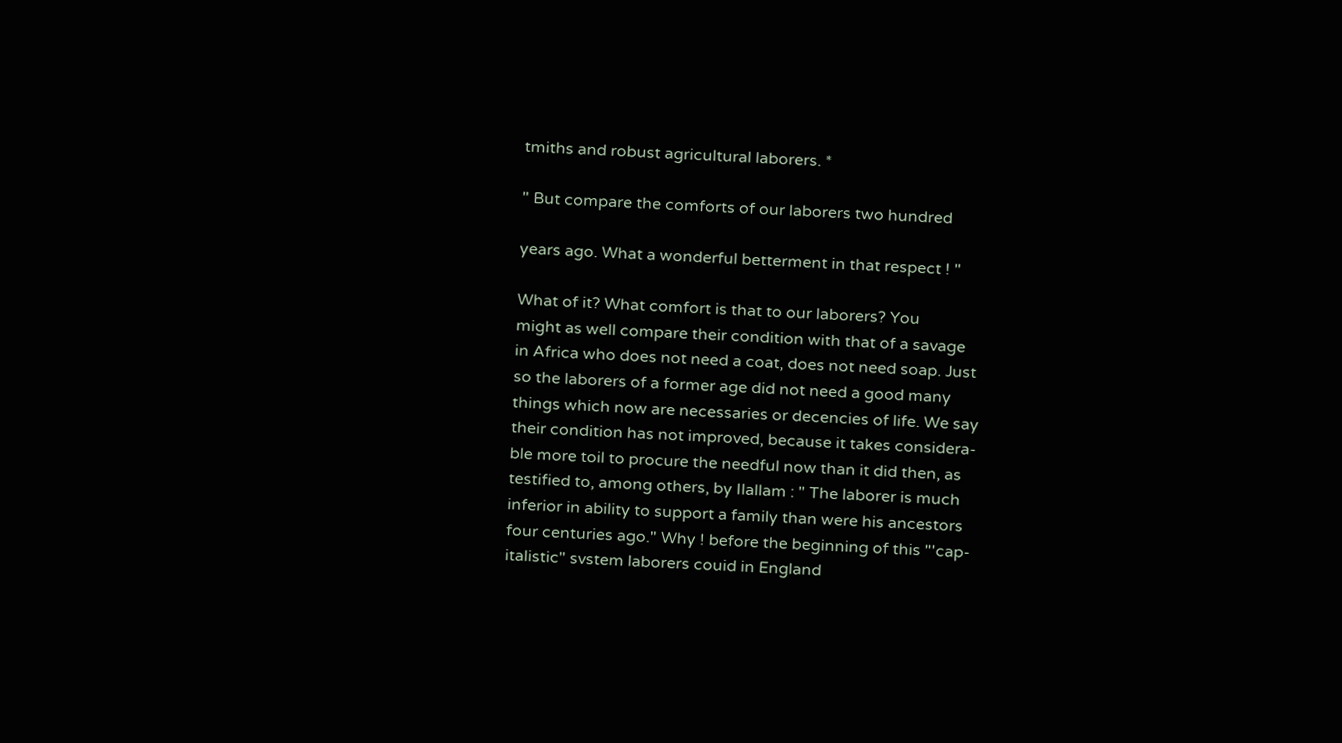tmiths and robust agricultural laborers. *

" But compare the comforts of our laborers two hundred

years ago. What a wonderful betterment in that respect ! "

What of it? What comfort is that to our laborers? You
might as well compare their condition with that of a savage
in Africa who does not need a coat, does not need soap. Just
so the laborers of a former age did not need a good many
things which now are necessaries or decencies of life. We say
their condition has not improved, because it takes considera-
ble more toil to procure the needful now than it did then, as
testified to, among others, by Ilallam : " The laborer is much
inferior in ability to support a family than were his ancestors
four centuries ago." Why ! before the beginning of this "'cap-
italistic" svstem laborers couid in England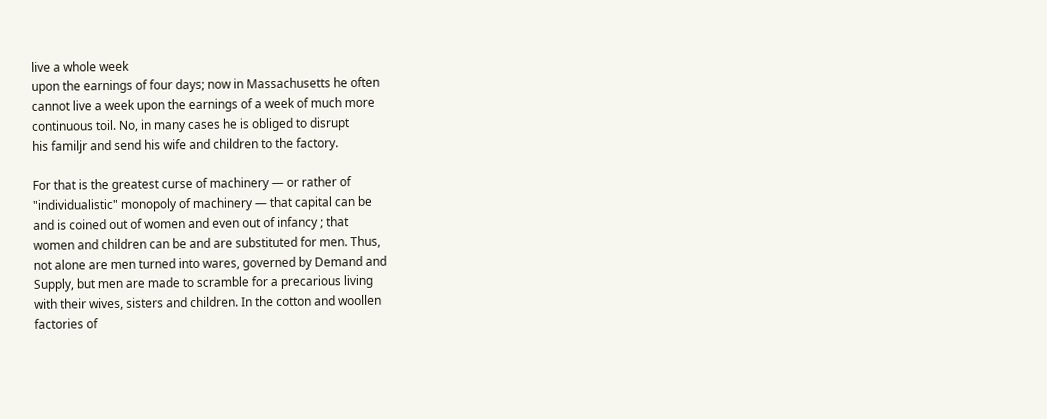live a whole week
upon the earnings of four days; now in Massachusetts he often
cannot live a week upon the earnings of a week of much more
continuous toil. No, in many cases he is obliged to disrupt
his familjr and send his wife and children to the factory.

For that is the greatest curse of machinery — or rather of
"individualistic" monopoly of machinery — that capital can be
and is coined out of women and even out of infancy ; that
women and children can be and are substituted for men. Thus,
not alone are men turned into wares, governed by Demand and
Supply, but men are made to scramble for a precarious living
with their wives, sisters and children. In the cotton and woollen
factories of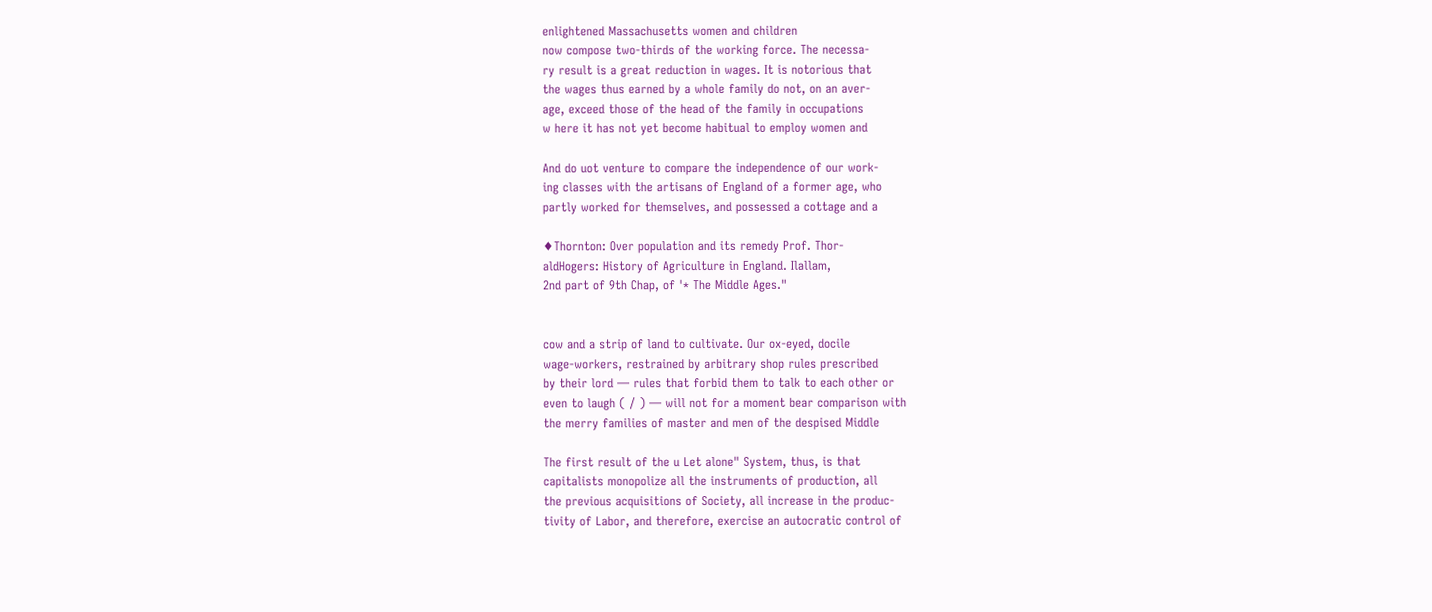enlightened Massachusetts women and children
now compose two-thirds of the working force. The necessa-
ry result is a great reduction in wages. It is notorious that
the wages thus earned by a whole family do not, on an aver-
age, exceed those of the head of the family in occupations
w here it has not yet become habitual to employ women and

And do uot venture to compare the independence of our work-
ing classes with the artisans of England of a former age, who
partly worked for themselves, and possessed a cottage and a

♦Thornton: Over population and its remedy Prof. Thor-
aldHogers: History of Agriculture in England. Ilallam,
2nd part of 9th Chap, of '* The Middle Ages."


cow and a strip of land to cultivate. Our ox-eyed, docile
wage-workers, restrained by arbitrary shop rules prescribed
by their lord — rules that forbid them to talk to each other or
even to laugh ( / ) — will not for a moment bear comparison with
the merry families of master and men of the despised Middle

The first result of the u Let alone" System, thus, is that
capitalists monopolize all the instruments of production, all
the previous acquisitions of Society, all increase in the produc-
tivity of Labor, and therefore, exercise an autocratic control of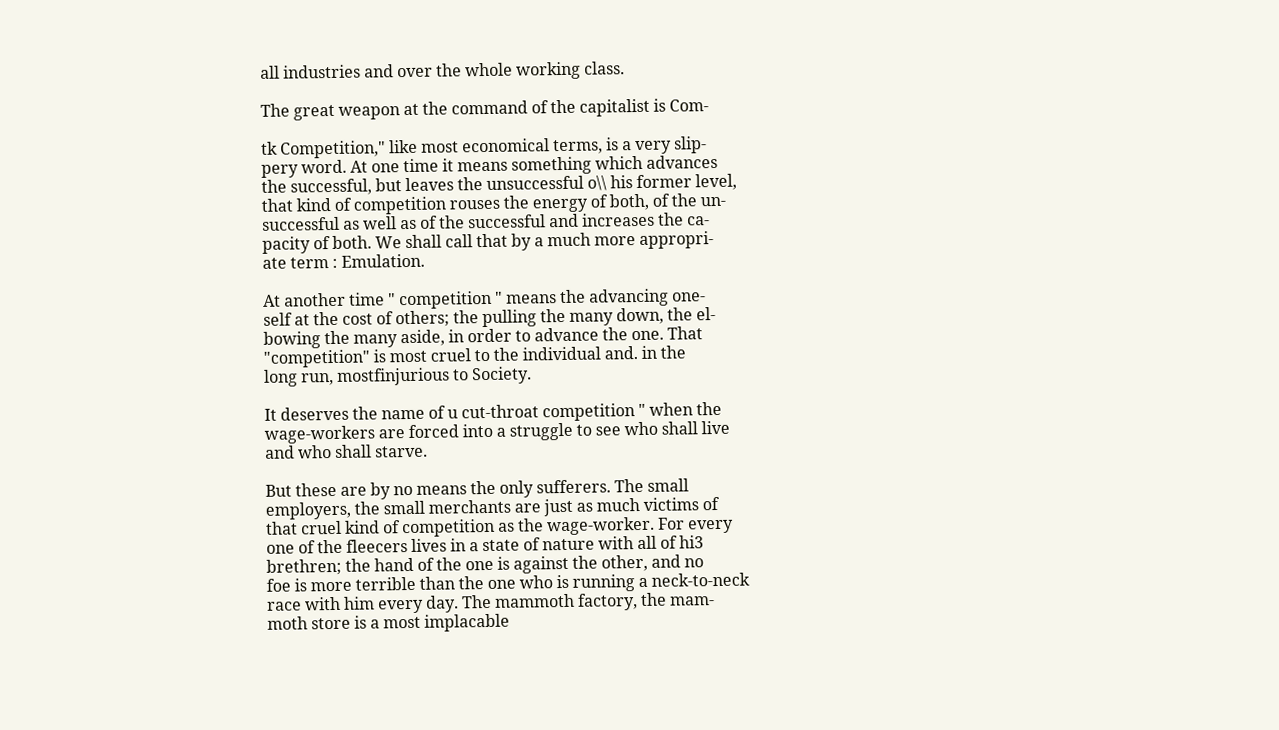all industries and over the whole working class.

The great weapon at the command of the capitalist is Com-

tk Competition," like most economical terms, is a very slip-
pery word. At one time it means something which advances
the successful, but leaves the unsuccessful o\\ his former level,
that kind of competition rouses the energy of both, of the un-
successful as well as of the successful and increases the ca-
pacity of both. We shall call that by a much more appropri-
ate term : Emulation.

At another time " competition " means the advancing one-
self at the cost of others; the pulling the many down, the el-
bowing the many aside, in order to advance the one. That
"competition" is most cruel to the individual and. in the
long run, mostfinjurious to Society.

It deserves the name of u cut-throat competition " when the
wage-workers are forced into a struggle to see who shall live
and who shall starve.

But these are by no means the only sufferers. The small
employers, the small merchants are just as much victims of
that cruel kind of competition as the wage-worker. For every
one of the fleecers lives in a state of nature with all of hi3
brethren; the hand of the one is against the other, and no
foe is more terrible than the one who is running a neck-to-neck
race with him every day. The mammoth factory, the mam-
moth store is a most implacable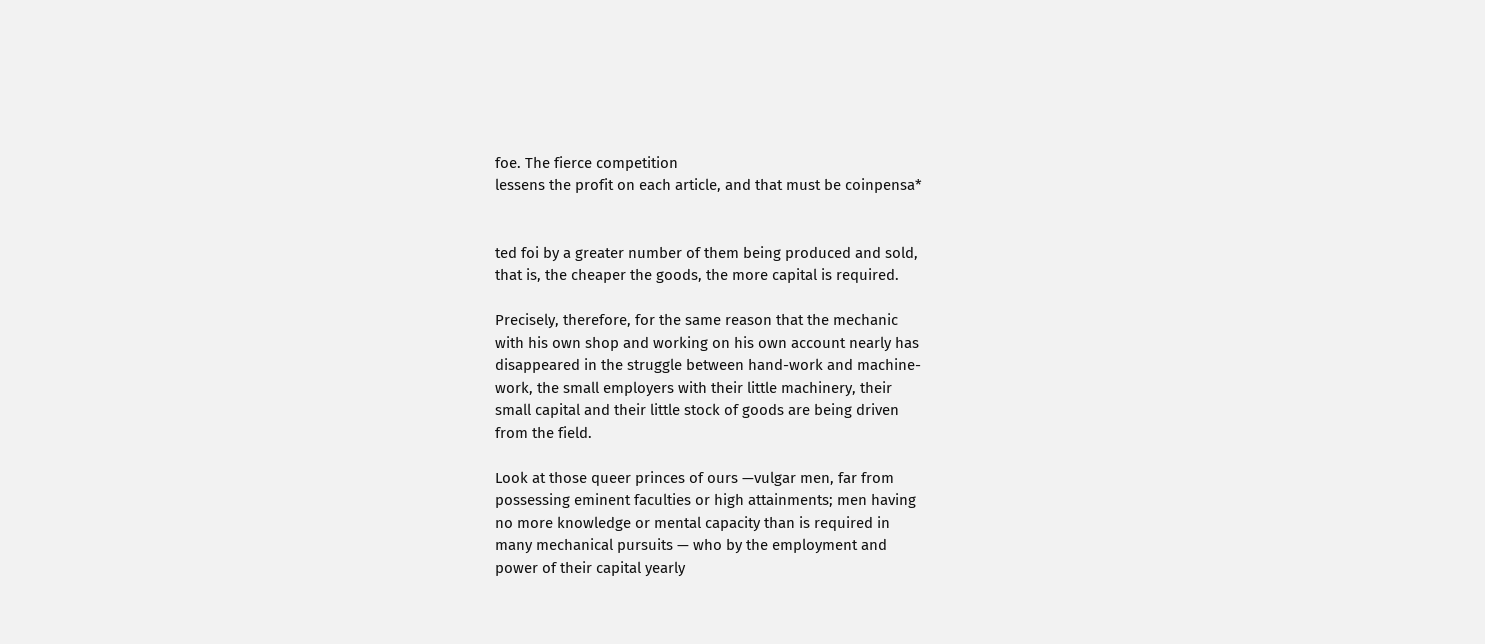foe. The fierce competition
lessens the profit on each article, and that must be coinpensa*


ted foi by a greater number of them being produced and sold,
that is, the cheaper the goods, the more capital is required.

Precisely, therefore, for the same reason that the mechanic
with his own shop and working on his own account nearly has
disappeared in the struggle between hand-work and machine-
work, the small employers with their little machinery, their
small capital and their little stock of goods are being driven
from the field.

Look at those queer princes of ours —vulgar men, far from
possessing eminent faculties or high attainments; men having
no more knowledge or mental capacity than is required in
many mechanical pursuits — who by the employment and
power of their capital yearly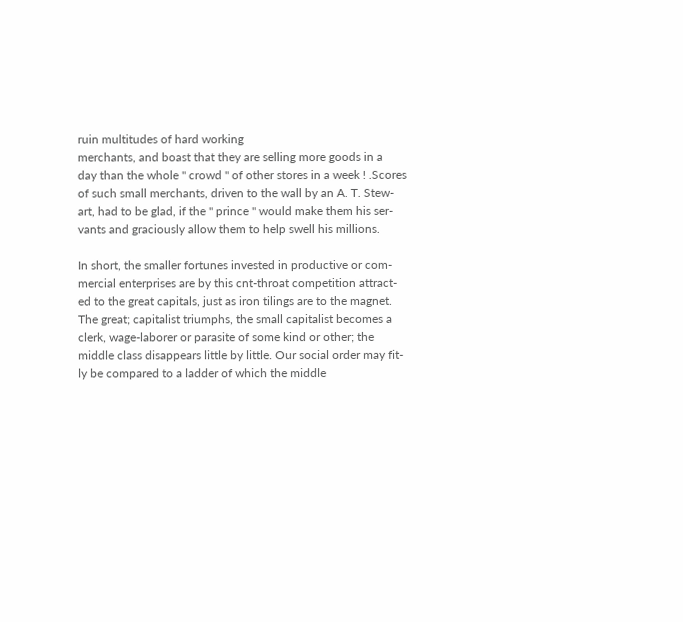ruin multitudes of hard working
merchants, and boast that they are selling more goods in a
day than the whole " crowd " of other stores in a week ! .Scores
of such small merchants, driven to the wall by an A. T. Stew-
art, had to be glad, if the " prince " would make them his ser-
vants and graciously allow them to help swell his millions.

In short, the smaller fortunes invested in productive or com-
mercial enterprises are by this cnt-throat competition attract-
ed to the great capitals, just as iron tilings are to the magnet.
The great; capitalist triumphs, the small capitalist becomes a
clerk, wage-laborer or parasite of some kind or other; the
middle class disappears little by little. Our social order may fit-
ly be compared to a ladder of which the middle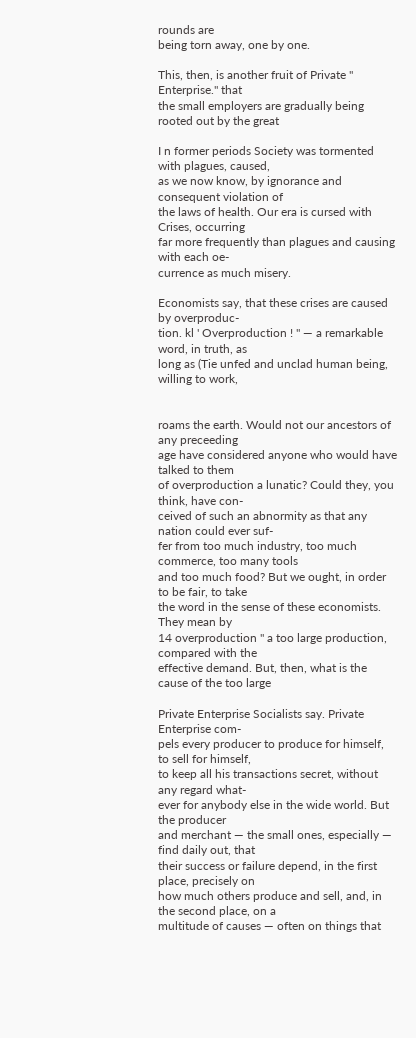rounds are
being torn away, one by one.

This, then, is another fruit of Private " Enterprise." that
the small employers are gradually being rooted out by the great

I n former periods Society was tormented with plagues, caused,
as we now know, by ignorance and consequent violation of
the laws of health. Our era is cursed with Crises, occurring
far more frequently than plagues and causing with each oe-
currence as much misery.

Economists say, that these crises are caused by overproduc-
tion. kl ' Overproduction ! " — a remarkable word, in truth, as
long as (Tie unfed and unclad human being, willing to work,


roams the earth. Would not our ancestors of any preceeding
age have considered anyone who would have talked to them
of overproduction a lunatic? Could they, you think, have con-
ceived of such an abnormity as that any nation could ever suf-
fer from too much industry, too much commerce, too many tools
and too much food? But we ought, in order to be fair, to take
the word in the sense of these economists. They mean by
14 overproduction " a too large production, compared with the
effective demand. But, then, what is the cause of the too large

Private Enterprise Socialists say. Private Enterprise com-
pels every producer to produce for himself, to sell for himself,
to keep all his transactions secret, without any regard what-
ever for anybody else in the wide world. But the producer
and merchant — the small ones, especially — find daily out, that
their success or failure depend, in the first place, precisely on
how much others produce and sell, and, in the second place, on a
multitude of causes — often on things that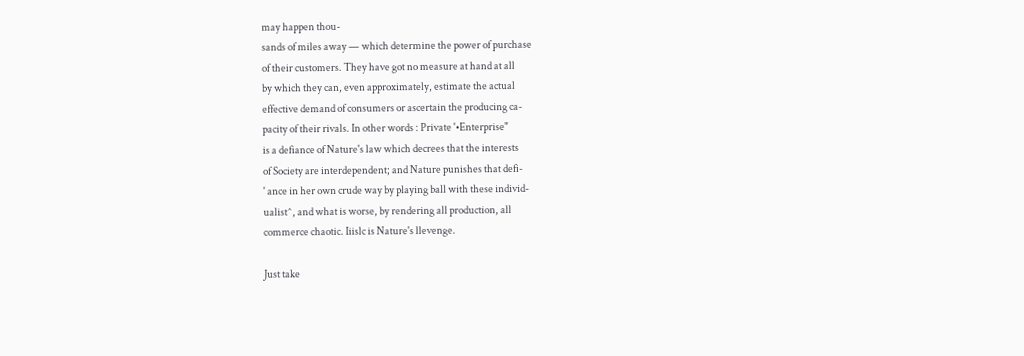may happen thou-
sands of miles away — which determine the power of purchase
of their customers. They have got no measure at hand at all
by which they can, even approximately, estimate the actual
effective demand of consumers or ascertain the producing ca-
pacity of their rivals. In other words : Private '•Enterprise"
is a defiance of Nature's law which decrees that the interests
of Society are interdependent; and Nature punishes that defi-
' ance in her own crude way by playing ball with these individ-
ualist^, and what is worse, by rendering all production, all
commerce chaotic. Iiislc is Nature's llevenge.

Just take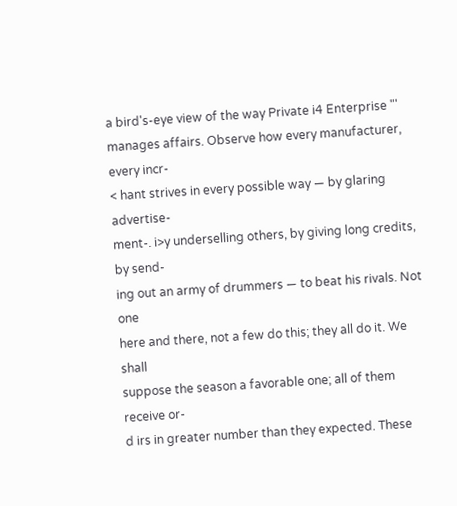a bird's-eye view of the way Private i4 Enterprise "'
manages affairs. Observe how every manufacturer, every incr-
< hant strives in every possible way — by glaring advertise-
ment-. i>y underselling others, by giving long credits, by send-
ing out an army of drummers — to beat his rivals. Not one
here and there, not a few do this; they all do it. We shall
suppose the season a favorable one; all of them receive or-
d irs in greater number than they expected. These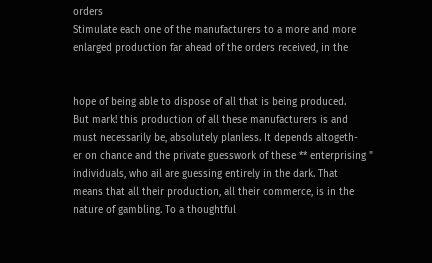orders
Stimulate each one of the manufacturers to a more and more
enlarged production far ahead of the orders received, in the


hope of being able to dispose of all that is being produced.
But mark! this production of all these manufacturers is and
must necessarily be, absolutely planless. It depends altogeth-
er on chance and the private guesswork of these ** enterprising "
individuals, who ail are guessing entirely in the dark. That
means that all their production, all their commerce, is in the
nature of gambling. To a thoughtful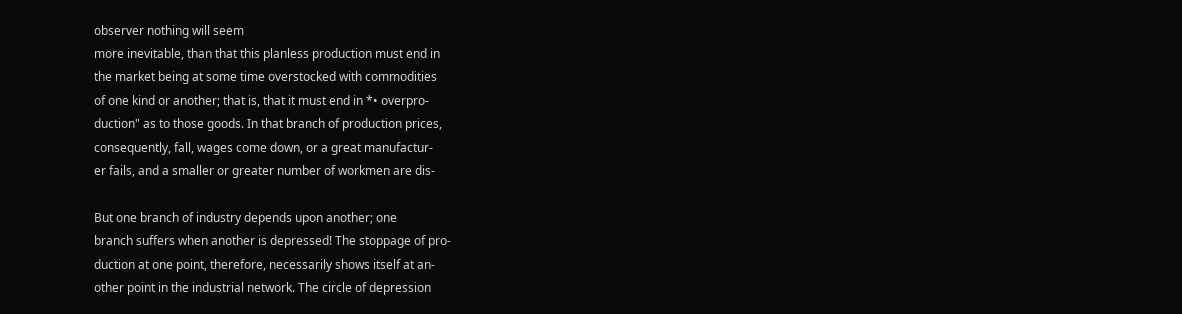observer nothing will seem
more inevitable, than that this planless production must end in
the market being at some time overstocked with commodities
of one kind or another; that is, that it must end in *• overpro-
duction" as to those goods. In that branch of production prices,
consequently, fall, wages come down, or a great manufactur-
er fails, and a smaller or greater number of workmen are dis-

But one branch of industry depends upon another; one
branch suffers when another is depressed! The stoppage of pro-
duction at one point, therefore, necessarily shows itself at an-
other point in the industrial network. The circle of depression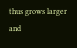thus grows larger and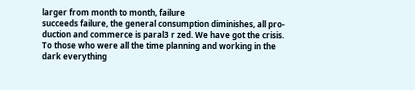larger from month to month, failure
succeeds failure, the general consumption diminishes, all pro-
duction and commerce is paral3 r zed. We have got the crisis.
To those who were all the time planning and working in the
dark everything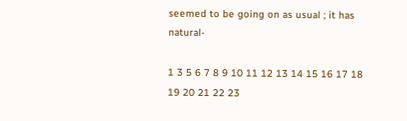seemed to be going on as usual ; it has natural-

1 3 5 6 7 8 9 10 11 12 13 14 15 16 17 18 19 20 21 22 23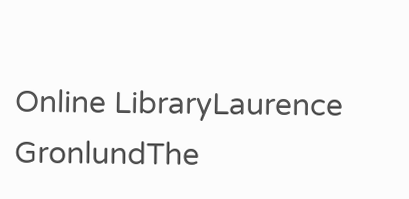Online LibraryLaurence GronlundThe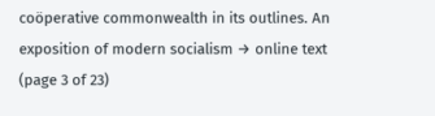coöperative commonwealth in its outlines. An exposition of modern socialism → online text (page 3 of 23)